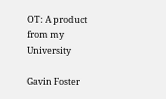OT: A product from my University

Gavin Foster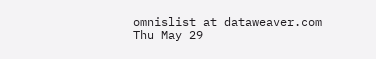omnislist at dataweaver.com
Thu May 29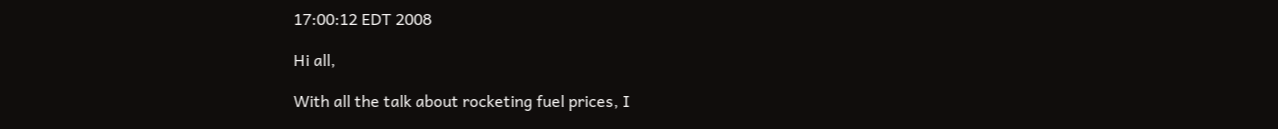17:00:12 EDT 2008

Hi all,

With all the talk about rocketing fuel prices, I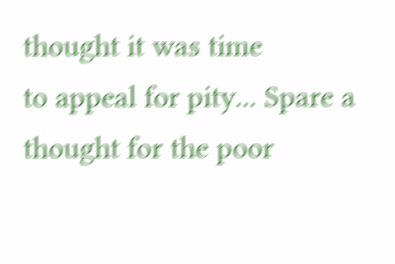thought it was time
to appeal for pity... Spare a thought for the poor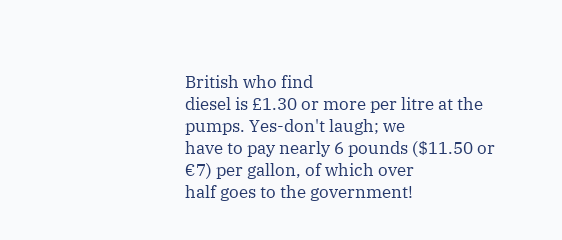British who find
diesel is £1.30 or more per litre at the pumps. Yes-don't laugh; we
have to pay nearly 6 pounds ($11.50 or €7) per gallon, of which over
half goes to the government!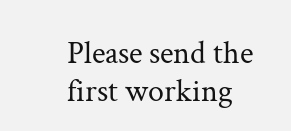Please send the first working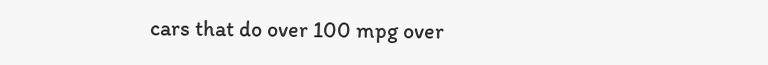cars that do over 100 mpg over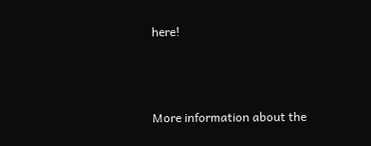here!



More information about the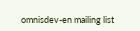omnisdev-en mailing list